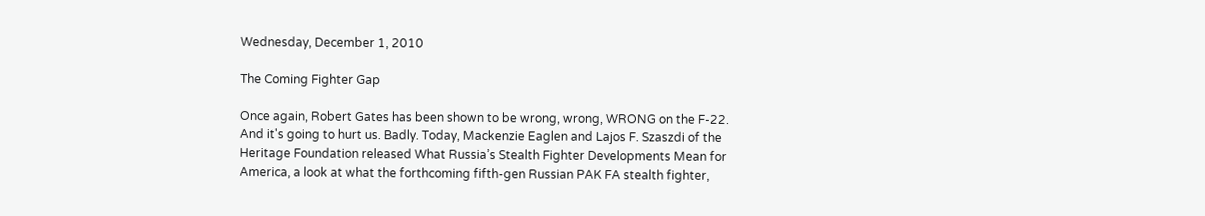Wednesday, December 1, 2010

The Coming Fighter Gap

Once again, Robert Gates has been shown to be wrong, wrong, WRONG on the F-22. And it's going to hurt us. Badly. Today, Mackenzie Eaglen and Lajos F. Szaszdi of the Heritage Foundation released What Russia’s Stealth Fighter Developments Mean for America, a look at what the forthcoming fifth-gen Russian PAK FA stealth fighter,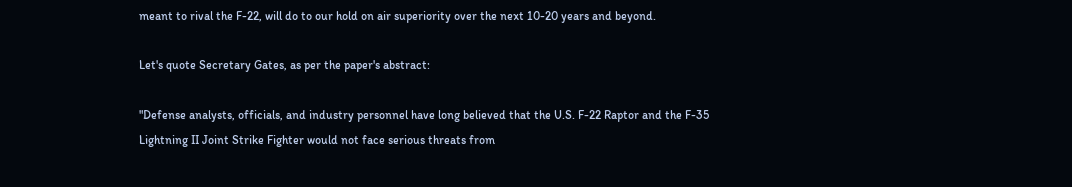meant to rival the F-22, will do to our hold on air superiority over the next 10-20 years and beyond.

Let's quote Secretary Gates, as per the paper's abstract:

"Defense analysts, officials, and industry personnel have long believed that the U.S. F-22 Raptor and the F-35 Lightning II Joint Strike Fighter would not face serious threats from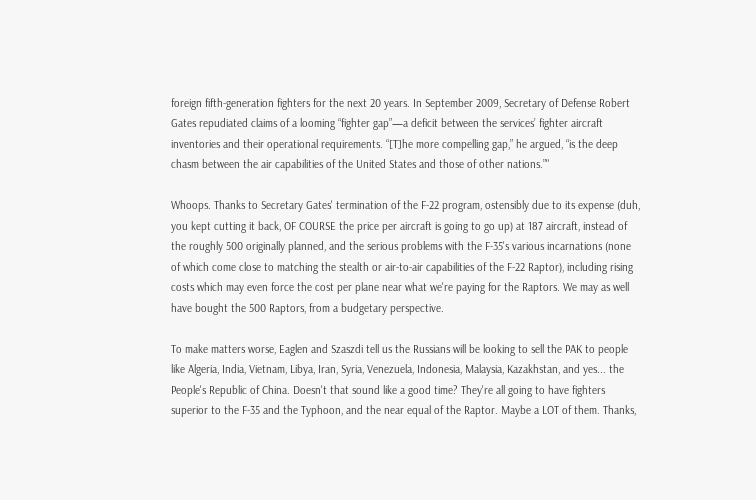foreign fifth-generation fighters for the next 20 years. In September 2009, Secretary of Defense Robert Gates repudiated claims of a looming “fighter gap”—a deficit between the services’ fighter aircraft inventories and their operational requirements. “[T]he more compelling gap,” he argued, “is the deep chasm between the air capabilities of the United States and those of other nations.”"

Whoops. Thanks to Secretary Gates' termination of the F-22 program, ostensibly due to its expense (duh, you kept cutting it back, OF COURSE the price per aircraft is going to go up) at 187 aircraft, instead of the roughly 500 originally planned, and the serious problems with the F-35's various incarnations (none of which come close to matching the stealth or air-to-air capabilities of the F-22 Raptor), including rising costs which may even force the cost per plane near what we're paying for the Raptors. We may as well have bought the 500 Raptors, from a budgetary perspective.

To make matters worse, Eaglen and Szaszdi tell us the Russians will be looking to sell the PAK to people like Algeria, India, Vietnam, Libya, Iran, Syria, Venezuela, Indonesia, Malaysia, Kazakhstan, and yes... the People's Republic of China. Doesn't that sound like a good time? They're all going to have fighters superior to the F-35 and the Typhoon, and the near equal of the Raptor. Maybe a LOT of them. Thanks,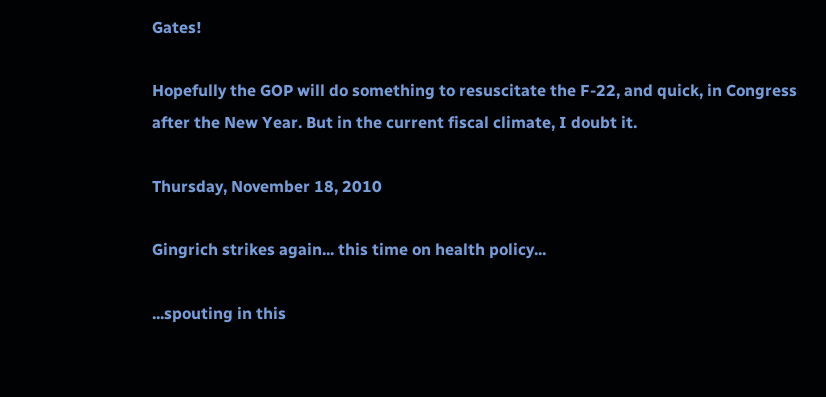Gates!

Hopefully the GOP will do something to resuscitate the F-22, and quick, in Congress after the New Year. But in the current fiscal climate, I doubt it.

Thursday, November 18, 2010

Gingrich strikes again... this time on health policy...

...spouting in this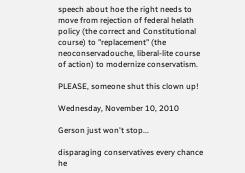speech about hoe the right needs to move from rejection of federal helath policy (the correct and Constitutional course) to "replacement" (the neoconservadouche, liberal-lite course of action) to modernize conservatism.

PLEASE, someone shut this clown up!

Wednesday, November 10, 2010

Gerson just won't stop...

disparaging conservatives every chance he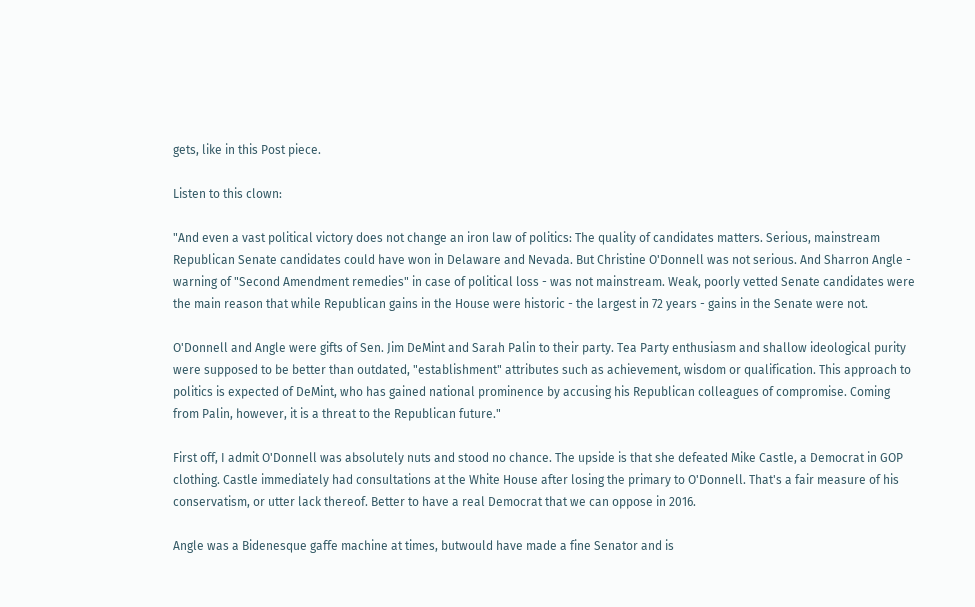gets, like in this Post piece.

Listen to this clown:

"And even a vast political victory does not change an iron law of politics: The quality of candidates matters. Serious, mainstream Republican Senate candidates could have won in Delaware and Nevada. But Christine O'Donnell was not serious. And Sharron Angle - warning of "Second Amendment remedies" in case of political loss - was not mainstream. Weak, poorly vetted Senate candidates were the main reason that while Republican gains in the House were historic - the largest in 72 years - gains in the Senate were not.

O'Donnell and Angle were gifts of Sen. Jim DeMint and Sarah Palin to their party. Tea Party enthusiasm and shallow ideological purity were supposed to be better than outdated, "establishment" attributes such as achievement, wisdom or qualification. This approach to politics is expected of DeMint, who has gained national prominence by accusing his Republican colleagues of compromise. Coming from Palin, however, it is a threat to the Republican future."

First off, I admit O'Donnell was absolutely nuts and stood no chance. The upside is that she defeated Mike Castle, a Democrat in GOP clothing. Castle immediately had consultations at the White House after losing the primary to O'Donnell. That's a fair measure of his conservatism, or utter lack thereof. Better to have a real Democrat that we can oppose in 2016.

Angle was a Bidenesque gaffe machine at times, butwould have made a fine Senator and is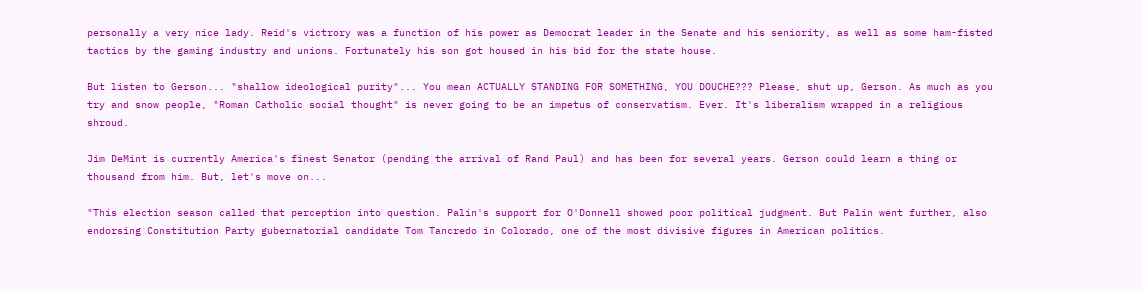personally a very nice lady. Reid's victrory was a function of his power as Democrat leader in the Senate and his seniority, as well as some ham-fisted tactics by the gaming industry and unions. Fortunately his son got housed in his bid for the state house.

But listen to Gerson... "shallow ideological purity"... You mean ACTUALLY STANDING FOR SOMETHING, YOU DOUCHE??? Please, shut up, Gerson. As much as you try and snow people, "Roman Catholic social thought" is never going to be an impetus of conservatism. Ever. It's liberalism wrapped in a religious shroud.

Jim DeMint is currently America's finest Senator (pending the arrival of Rand Paul) and has been for several years. Gerson could learn a thing or thousand from him. But, let's move on...

"This election season called that perception into question. Palin's support for O'Donnell showed poor political judgment. But Palin went further, also endorsing Constitution Party gubernatorial candidate Tom Tancredo in Colorado, one of the most divisive figures in American politics.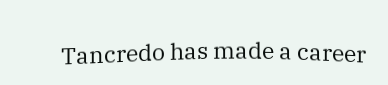Tancredo has made a career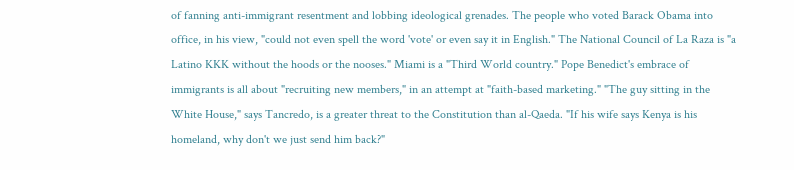of fanning anti-immigrant resentment and lobbing ideological grenades. The people who voted Barack Obama into office, in his view, "could not even spell the word 'vote' or even say it in English." The National Council of La Raza is "a Latino KKK without the hoods or the nooses." Miami is a "Third World country." Pope Benedict's embrace of immigrants is all about "recruiting new members," in an attempt at "faith-based marketing." "The guy sitting in the White House," says Tancredo, is a greater threat to the Constitution than al-Qaeda. "If his wife says Kenya is his homeland, why don't we just send him back?"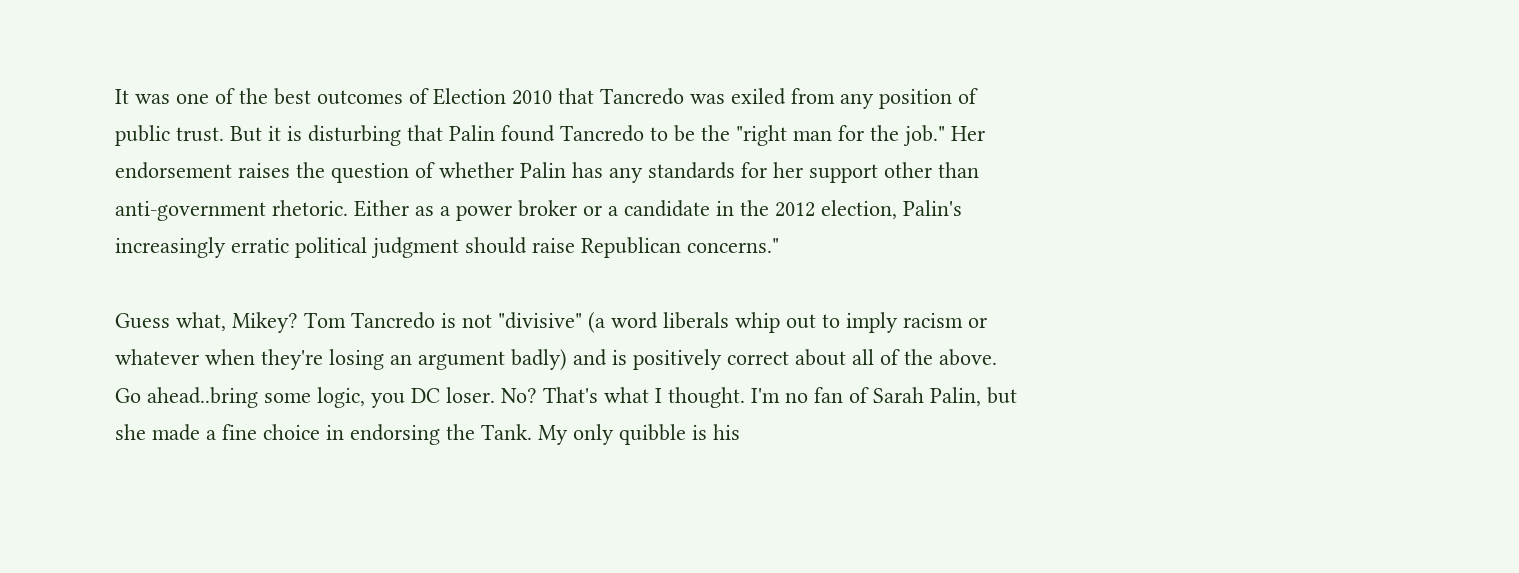It was one of the best outcomes of Election 2010 that Tancredo was exiled from any position of public trust. But it is disturbing that Palin found Tancredo to be the "right man for the job." Her endorsement raises the question of whether Palin has any standards for her support other than anti-government rhetoric. Either as a power broker or a candidate in the 2012 election, Palin's increasingly erratic political judgment should raise Republican concerns."

Guess what, Mikey? Tom Tancredo is not "divisive" (a word liberals whip out to imply racism or whatever when they're losing an argument badly) and is positively correct about all of the above. Go ahead..bring some logic, you DC loser. No? That's what I thought. I'm no fan of Sarah Palin, but she made a fine choice in endorsing the Tank. My only quibble is his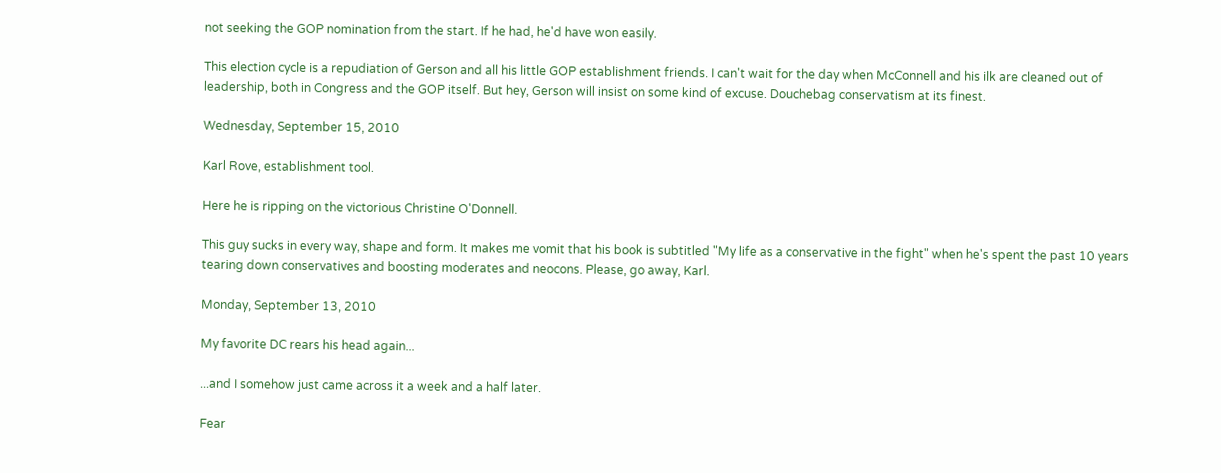not seeking the GOP nomination from the start. If he had, he'd have won easily.

This election cycle is a repudiation of Gerson and all his little GOP establishment friends. I can't wait for the day when McConnell and his ilk are cleaned out of leadership, both in Congress and the GOP itself. But hey, Gerson will insist on some kind of excuse. Douchebag conservatism at its finest.

Wednesday, September 15, 2010

Karl Rove, establishment tool.

Here he is ripping on the victorious Christine O'Donnell.

This guy sucks in every way, shape and form. It makes me vomit that his book is subtitled "My life as a conservative in the fight" when he's spent the past 10 years tearing down conservatives and boosting moderates and neocons. Please, go away, Karl.

Monday, September 13, 2010

My favorite DC rears his head again...

...and I somehow just came across it a week and a half later.

Fear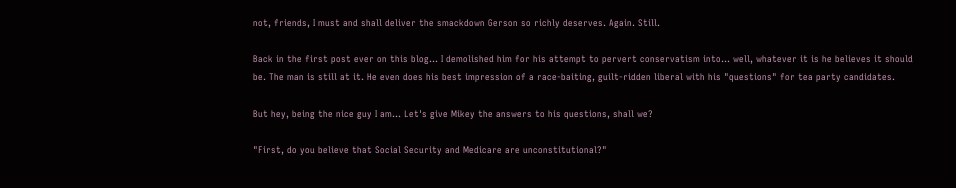not, friends, I must and shall deliver the smackdown Gerson so richly deserves. Again. Still.

Back in the first post ever on this blog... I demolished him for his attempt to pervert conservatism into... well, whatever it is he believes it should be. The man is still at it. He even does his best impression of a race-baiting, guilt-ridden liberal with his "questions" for tea party candidates.

But hey, being the nice guy I am... Let's give Mikey the answers to his questions, shall we?

"First, do you believe that Social Security and Medicare are unconstitutional?"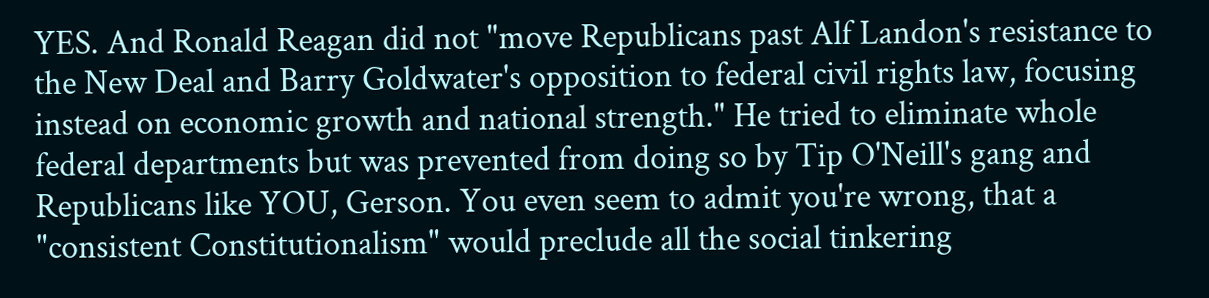YES. And Ronald Reagan did not "move Republicans past Alf Landon's resistance to the New Deal and Barry Goldwater's opposition to federal civil rights law, focusing instead on economic growth and national strength." He tried to eliminate whole federal departments but was prevented from doing so by Tip O'Neill's gang and Republicans like YOU, Gerson. You even seem to admit you're wrong, that a "consistent Constitutionalism" would preclude all the social tinkering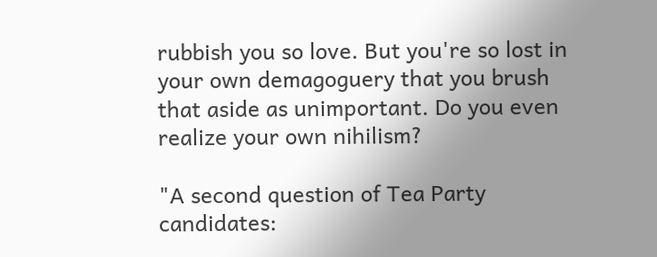rubbish you so love. But you're so lost in your own demagoguery that you brush that aside as unimportant. Do you even realize your own nihilism?

"A second question of Tea Party candidates: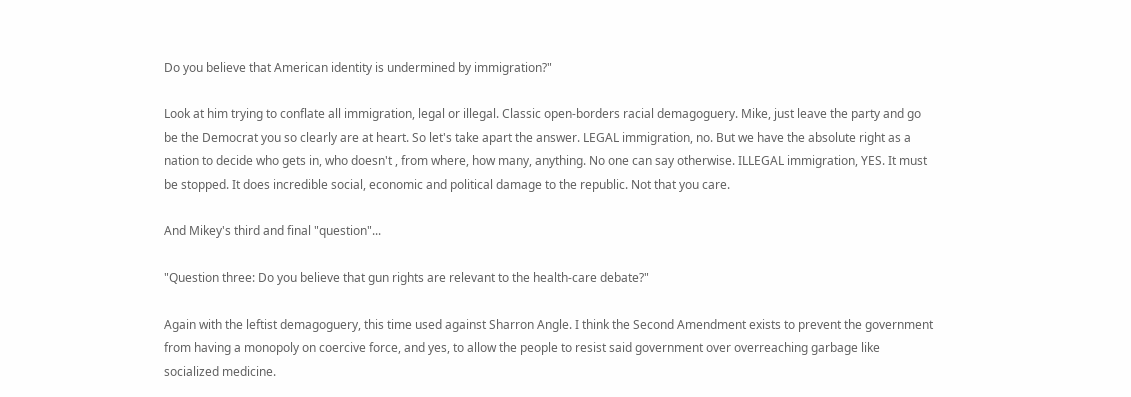Do you believe that American identity is undermined by immigration?"

Look at him trying to conflate all immigration, legal or illegal. Classic open-borders racial demagoguery. Mike, just leave the party and go be the Democrat you so clearly are at heart. So let's take apart the answer. LEGAL immigration, no. But we have the absolute right as a nation to decide who gets in, who doesn't , from where, how many, anything. No one can say otherwise. ILLEGAL immigration, YES. It must be stopped. It does incredible social, economic and political damage to the republic. Not that you care.

And Mikey's third and final "question"...

"Question three: Do you believe that gun rights are relevant to the health-care debate?"

Again with the leftist demagoguery, this time used against Sharron Angle. I think the Second Amendment exists to prevent the government from having a monopoly on coercive force, and yes, to allow the people to resist said government over overreaching garbage like socialized medicine.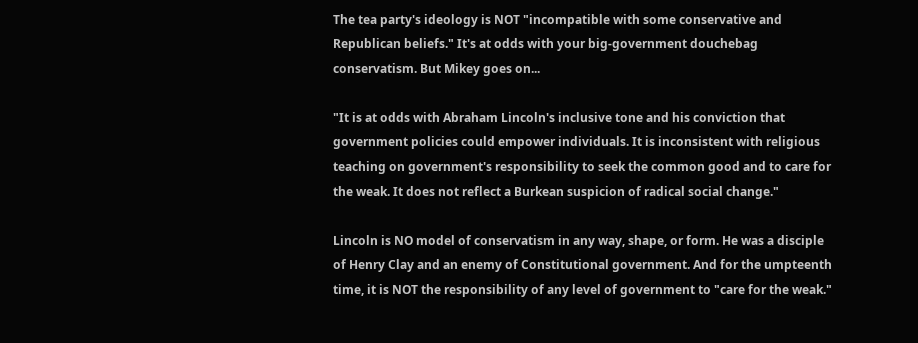The tea party's ideology is NOT "incompatible with some conservative and Republican beliefs." It's at odds with your big-government douchebag conservatism. But Mikey goes on...

"It is at odds with Abraham Lincoln's inclusive tone and his conviction that government policies could empower individuals. It is inconsistent with religious teaching on government's responsibility to seek the common good and to care for the weak. It does not reflect a Burkean suspicion of radical social change."

Lincoln is NO model of conservatism in any way, shape, or form. He was a disciple of Henry Clay and an enemy of Constitutional government. And for the umpteenth time, it is NOT the responsibility of any level of government to "care for the weak."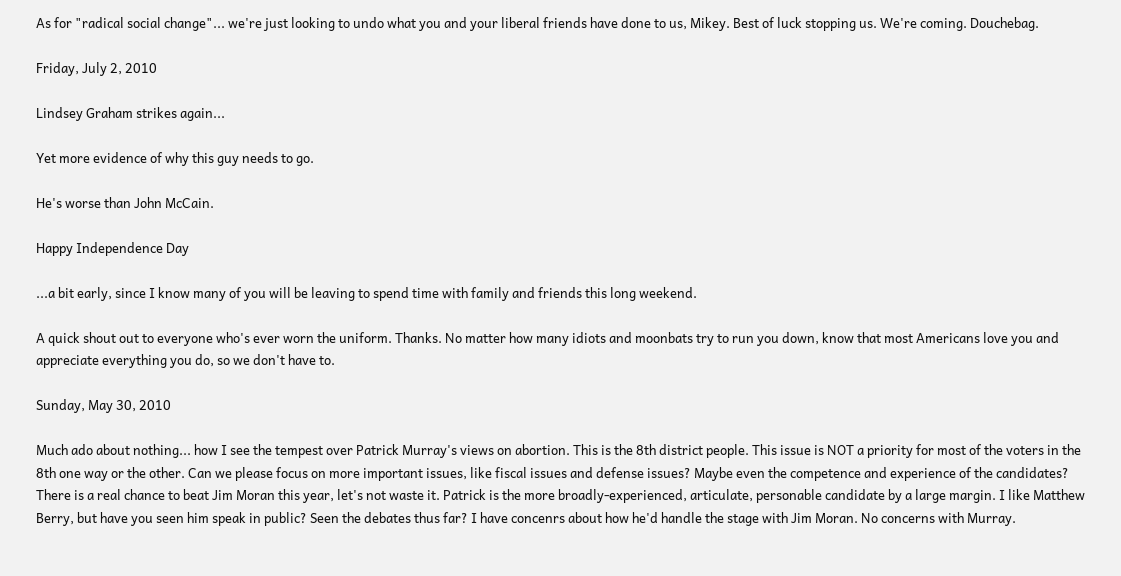As for "radical social change"... we're just looking to undo what you and your liberal friends have done to us, Mikey. Best of luck stopping us. We're coming. Douchebag.

Friday, July 2, 2010

Lindsey Graham strikes again...

Yet more evidence of why this guy needs to go.

He's worse than John McCain.

Happy Independence Day

...a bit early, since I know many of you will be leaving to spend time with family and friends this long weekend.

A quick shout out to everyone who's ever worn the uniform. Thanks. No matter how many idiots and moonbats try to run you down, know that most Americans love you and appreciate everything you do, so we don't have to.

Sunday, May 30, 2010

Much ado about nothing... how I see the tempest over Patrick Murray's views on abortion. This is the 8th district people. This issue is NOT a priority for most of the voters in the 8th one way or the other. Can we please focus on more important issues, like fiscal issues and defense issues? Maybe even the competence and experience of the candidates? There is a real chance to beat Jim Moran this year, let's not waste it. Patrick is the more broadly-experienced, articulate, personable candidate by a large margin. I like Matthew Berry, but have you seen him speak in public? Seen the debates thus far? I have concenrs about how he'd handle the stage with Jim Moran. No concerns with Murray.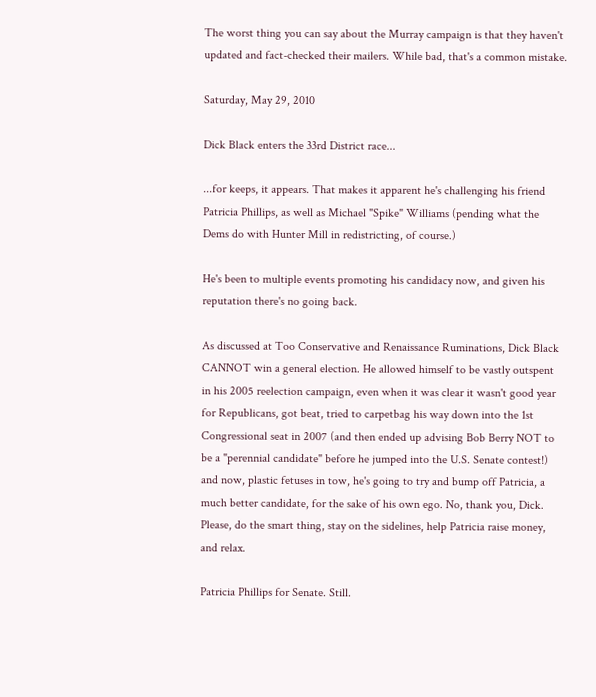The worst thing you can say about the Murray campaign is that they haven't updated and fact-checked their mailers. While bad, that's a common mistake.

Saturday, May 29, 2010

Dick Black enters the 33rd District race...

...for keeps, it appears. That makes it apparent he's challenging his friend Patricia Phillips, as well as Michael "Spike" Williams (pending what the Dems do with Hunter Mill in redistricting, of course.)

He's been to multiple events promoting his candidacy now, and given his reputation there's no going back.

As discussed at Too Conservative and Renaissance Ruminations, Dick Black CANNOT win a general election. He allowed himself to be vastly outspent in his 2005 reelection campaign, even when it was clear it wasn't good year for Republicans, got beat, tried to carpetbag his way down into the 1st Congressional seat in 2007 (and then ended up advising Bob Berry NOT to be a "perennial candidate" before he jumped into the U.S. Senate contest!) and now, plastic fetuses in tow, he's going to try and bump off Patricia, a much better candidate, for the sake of his own ego. No, thank you, Dick. Please, do the smart thing, stay on the sidelines, help Patricia raise money, and relax.

Patricia Phillips for Senate. Still.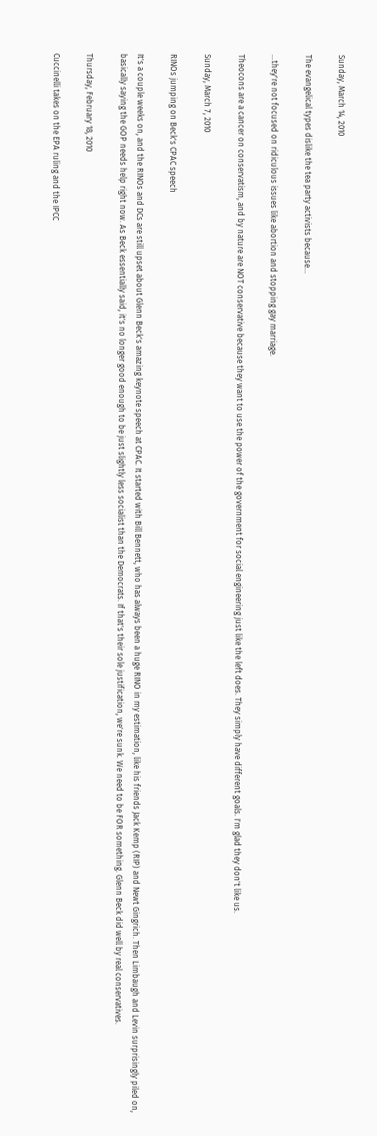Sunday, March 14, 2010

The evangelical types dislike the tea party activists because...

...they're not focused on ridiculous issues like abortion and stopping gay marriage.

Theocons are a cancer on conservatism, and by nature are NOT conservative because they want to use the power of the government for social engineering just like the left does. They simply have different goals. I'm glad they don't like us.

Sunday, March 7, 2010

RINOs jumping on Beck's CPAC speech

It's a couple weeks on, and the RINOs and DCs are still upset about Glenn Beck's amazing keynote speech at CPAC. It started with Bill Bennett, who has always been a huge RINO in my estimation, like his friends Jack Kemp (RIP) and Newt Gingrich. Then Limbaugh and Levin surprisingly piled on, basically saying the GOP needs help right now. As Beck essentially said, it's no longer good enough to be just slightly less socialist than the Democrats. If that's their sole justification, we're sunk. We need to be FOR something. Glenn Beck did well by real conservatives.

Thursday, February 18, 2010

Cuccinelli takes on the EPA ruling and the IPCC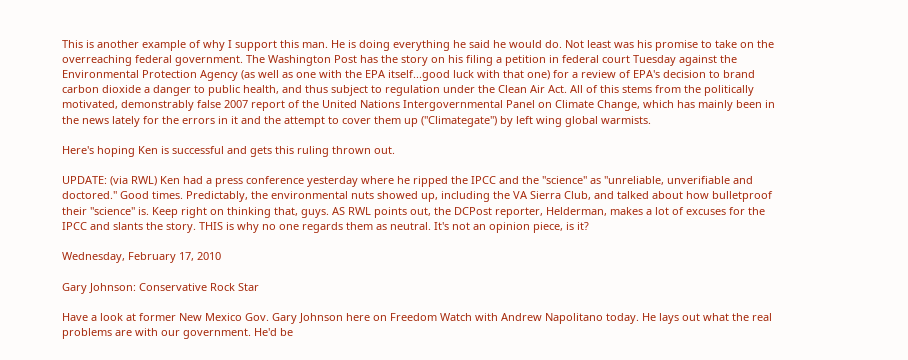This is another example of why I support this man. He is doing everything he said he would do. Not least was his promise to take on the overreaching federal government. The Washington Post has the story on his filing a petition in federal court Tuesday against the Environmental Protection Agency (as well as one with the EPA itself...good luck with that one) for a review of EPA's decision to brand carbon dioxide a danger to public health, and thus subject to regulation under the Clean Air Act. All of this stems from the politically motivated, demonstrably false 2007 report of the United Nations Intergovernmental Panel on Climate Change, which has mainly been in the news lately for the errors in it and the attempt to cover them up ("Climategate") by left wing global warmists.

Here's hoping Ken is successful and gets this ruling thrown out.

UPDATE: (via RWL) Ken had a press conference yesterday where he ripped the IPCC and the "science" as "unreliable, unverifiable and doctored." Good times. Predictably, the environmental nuts showed up, including the VA Sierra Club, and talked about how bulletproof their "science" is. Keep right on thinking that, guys. AS RWL points out, the DCPost reporter, Helderman, makes a lot of excuses for the IPCC and slants the story. THIS is why no one regards them as neutral. It's not an opinion piece, is it?

Wednesday, February 17, 2010

Gary Johnson: Conservative Rock Star

Have a look at former New Mexico Gov. Gary Johnson here on Freedom Watch with Andrew Napolitano today. He lays out what the real problems are with our government. He'd be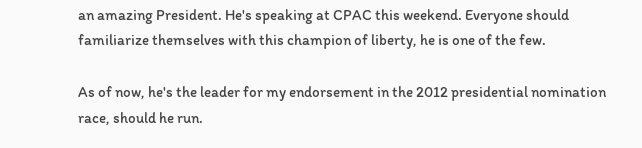an amazing President. He's speaking at CPAC this weekend. Everyone should familiarize themselves with this champion of liberty, he is one of the few.

As of now, he's the leader for my endorsement in the 2012 presidential nomination race, should he run.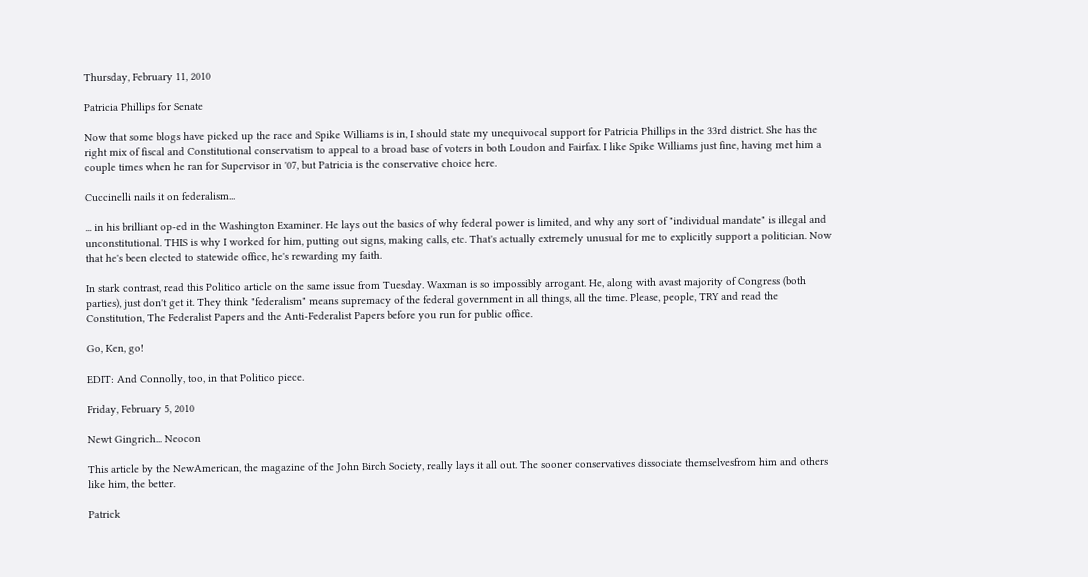Thursday, February 11, 2010

Patricia Phillips for Senate

Now that some blogs have picked up the race and Spike Williams is in, I should state my unequivocal support for Patricia Phillips in the 33rd district. She has the right mix of fiscal and Constitutional conservatism to appeal to a broad base of voters in both Loudon and Fairfax. I like Spike Williams just fine, having met him a couple times when he ran for Supervisor in '07, but Patricia is the conservative choice here.

Cuccinelli nails it on federalism...

... in his brilliant op-ed in the Washington Examiner. He lays out the basics of why federal power is limited, and why any sort of "individual mandate" is illegal and unconstitutional. THIS is why I worked for him, putting out signs, making calls, etc. That's actually extremely unusual for me to explicitly support a politician. Now that he's been elected to statewide office, he's rewarding my faith.

In stark contrast, read this Politico article on the same issue from Tuesday. Waxman is so impossibly arrogant. He, along with avast majority of Congress (both parties), just don't get it. They think "federalism" means supremacy of the federal government in all things, all the time. Please, people, TRY and read the Constitution, The Federalist Papers and the Anti-Federalist Papers before you run for public office.

Go, Ken, go!

EDIT: And Connolly, too, in that Politico piece.

Friday, February 5, 2010

Newt Gingrich... Neocon

This article by the NewAmerican, the magazine of the John Birch Society, really lays it all out. The sooner conservatives dissociate themselvesfrom him and others like him, the better.

Patrick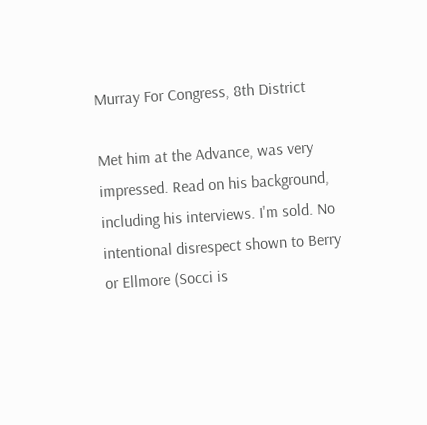Murray For Congress, 8th District

Met him at the Advance, was very impressed. Read on his background, including his interviews. I'm sold. No intentional disrespect shown to Berry or Ellmore (Socci is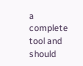a complete tool and should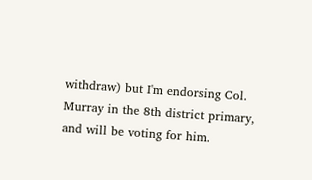withdraw) but I'm endorsing Col. Murray in the 8th district primary, and will be voting for him.